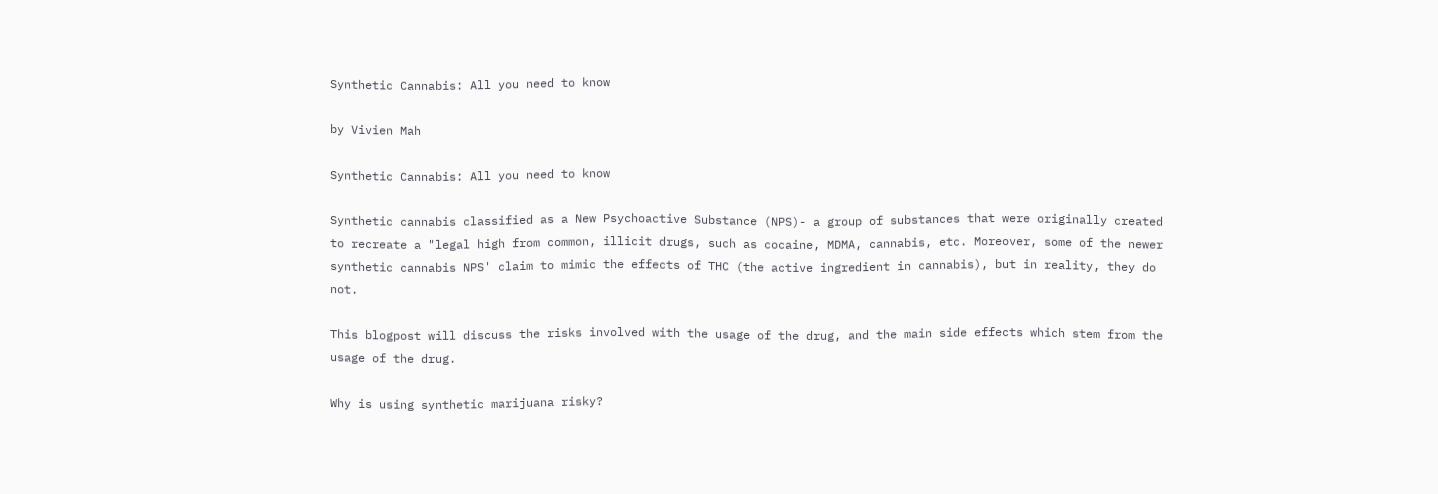Synthetic Cannabis: All you need to know

by Vivien Mah

Synthetic Cannabis: All you need to know

Synthetic cannabis classified as a New Psychoactive Substance (NPS)- a group of substances that were originally created to recreate a "legal high from common, illicit drugs, such as cocaine, MDMA, cannabis, etc. Moreover, some of the newer synthetic cannabis NPS' claim to mimic the effects of THC (the active ingredient in cannabis), but in reality, they do not.

This blogpost will discuss the risks involved with the usage of the drug, and the main side effects which stem from the usage of the drug.

Why is using synthetic marijuana risky?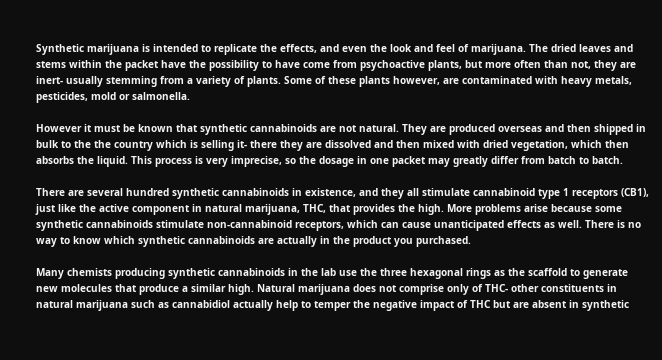Synthetic marijuana is intended to replicate the effects, and even the look and feel of marijuana. The dried leaves and stems within the packet have the possibility to have come from psychoactive plants, but more often than not, they are inert- usually stemming from a variety of plants. Some of these plants however, are contaminated with heavy metals, pesticides, mold or salmonella.

However it must be known that synthetic cannabinoids are not natural. They are produced overseas and then shipped in bulk to the the country which is selling it- there they are dissolved and then mixed with dried vegetation, which then absorbs the liquid. This process is very imprecise, so the dosage in one packet may greatly differ from batch to batch.

There are several hundred synthetic cannabinoids in existence, and they all stimulate cannabinoid type 1 receptors (CB1), just like the active component in natural marijuana, THC, that provides the high. More problems arise because some synthetic cannabinoids stimulate non-cannabinoid receptors, which can cause unanticipated effects as well. There is no way to know which synthetic cannabinoids are actually in the product you purchased.

Many chemists producing synthetic cannabinoids in the lab use the three hexagonal rings as the scaffold to generate new molecules that produce a similar high. Natural marijuana does not comprise only of THC- other constituents in natural marijuana such as cannabidiol actually help to temper the negative impact of THC but are absent in synthetic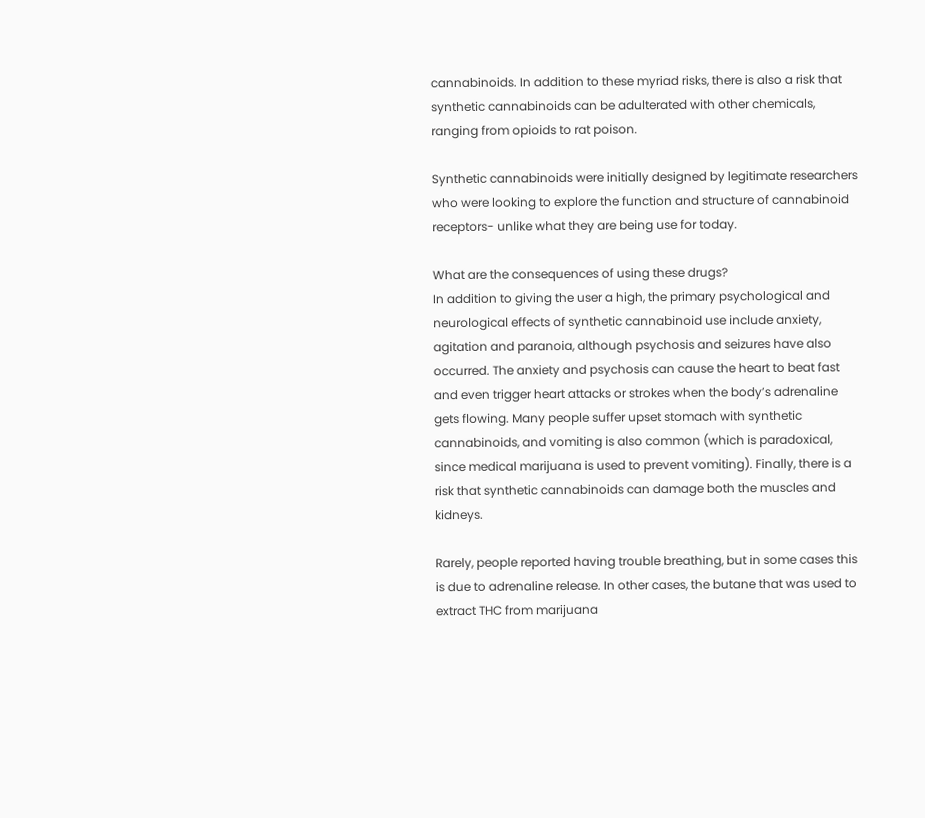cannabinoids. In addition to these myriad risks, there is also a risk that synthetic cannabinoids can be adulterated with other chemicals, ranging from opioids to rat poison.

Synthetic cannabinoids were initially designed by legitimate researchers who were looking to explore the function and structure of cannabinoid receptors- unlike what they are being use for today.

What are the consequences of using these drugs?
In addition to giving the user a high, the primary psychological and neurological effects of synthetic cannabinoid use include anxiety, agitation and paranoia, although psychosis and seizures have also occurred. The anxiety and psychosis can cause the heart to beat fast and even trigger heart attacks or strokes when the body’s adrenaline gets flowing. Many people suffer upset stomach with synthetic cannabinoids, and vomiting is also common (which is paradoxical, since medical marijuana is used to prevent vomiting). Finally, there is a risk that synthetic cannabinoids can damage both the muscles and kidneys.

Rarely, people reported having trouble breathing, but in some cases this is due to adrenaline release. In other cases, the butane that was used to extract THC from marijuana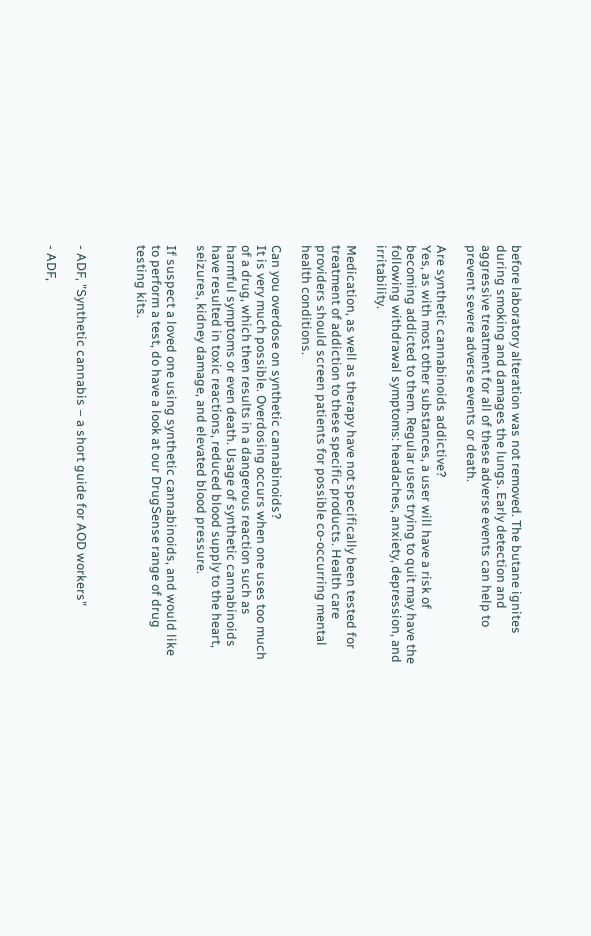before laboratory alteration was not removed. The butane ignites during smoking and damages the lungs. Early detection and aggressive treatment for all of these adverse events can help to prevent severe adverse events or death.

Are synthetic cannabinoids addictive?
Yes, as with most other substances, a user will have a risk of becoming addicted to them. Regular users trying to quit may have the following withdrawal symptoms: headaches, anxiety, depression, and irritability.

Medication, as well as therapy have not specifically been tested for treatment of addiction to these specific products. Health care providers should screen patients for possible co-occurring mental health conditions.

Can you overdose on synthetic cannabinoids?
It is very much possible. Overdosing occurs when one uses too much of a drug, which then results in a dangerous reaction such as harmful symptoms or even death. Usage of synthetic cannabinoids have resulted in toxic reactions, reduced blood supply to the heart, seizures, kidney damage, and elevated blood pressure.

If suspect a loved one using synthetic cannabinoids, and would like to perform a test, do have a look at our DrugSense range of drug testing kits.



- ADF, "Synthetic cannabis – a short guide for AOD workers"

- ADF,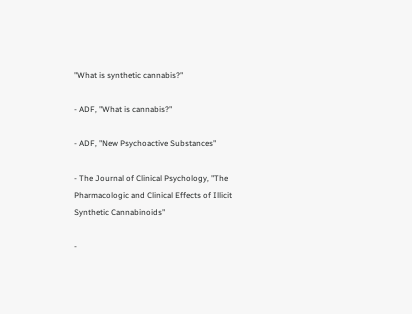"What is synthetic cannabis?"

- ADF, "What is cannabis?"

- ADF, "New Psychoactive Substances"

- The Journal of Clinical Psychology, "The Pharmacologic and Clinical Effects of Illicit Synthetic Cannabinoids"

-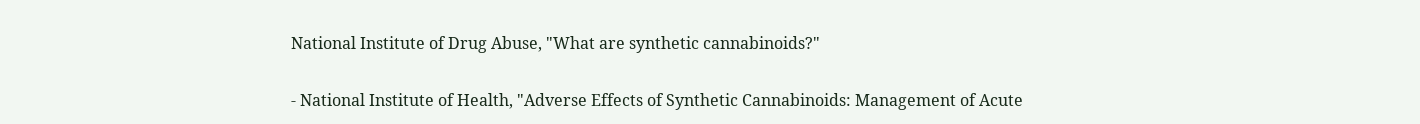National Institute of Drug Abuse, "What are synthetic cannabinoids?"

- National Institute of Health, "Adverse Effects of Synthetic Cannabinoids: Management of Acute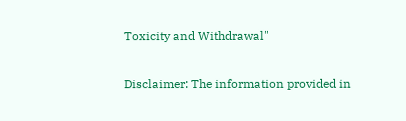Toxicity and Withdrawal"

Disclaimer: The information provided in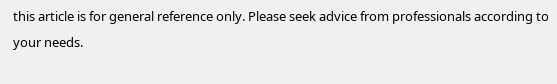this article is for general reference only. Please seek advice from professionals according to your needs.